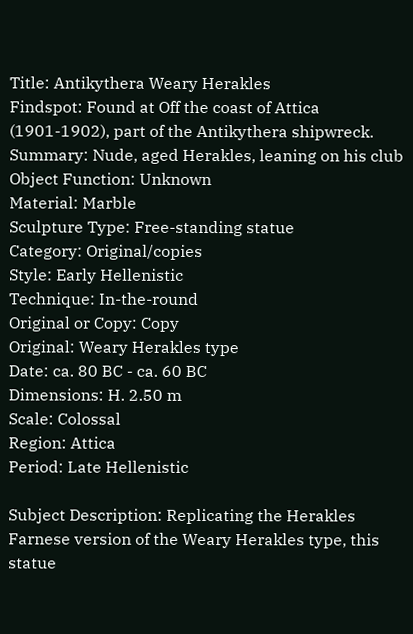Title: Antikythera Weary Herakles
Findspot: Found at Off the coast of Attica (1901-1902), part of the Antikythera shipwreck.
Summary: Nude, aged Herakles, leaning on his club
Object Function: Unknown
Material: Marble
Sculpture Type: Free-standing statue
Category: Original/copies
Style: Early Hellenistic
Technique: In-the-round
Original or Copy: Copy
Original: Weary Herakles type
Date: ca. 80 BC - ca. 60 BC
Dimensions: H. 2.50 m
Scale: Colossal
Region: Attica
Period: Late Hellenistic

Subject Description: Replicating the Herakles Farnese version of the Weary Herakles type, this statue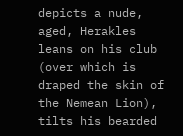depicts a nude, aged, Herakles leans on his club (over which is draped the skin of the Nemean Lion), tilts his bearded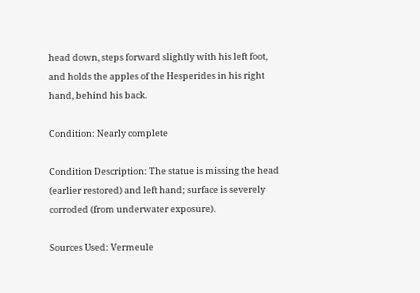head down, steps forward slightly with his left foot, and holds the apples of the Hesperides in his right hand, behind his back.

Condition: Nearly complete

Condition Description: The statue is missing the head (earlier restored) and left hand; surface is severely corroded (from underwater exposure).

Sources Used: Vermeule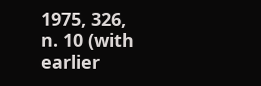1975, 326, n. 10 (with earlier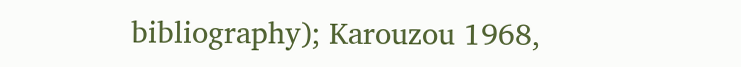bibliography); Karouzou 1968,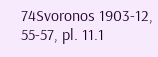74Svoronos 1903-12, 55-57, pl. 11.1